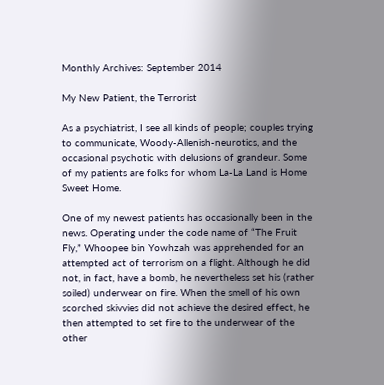Monthly Archives: September 2014

My New Patient, the Terrorist

As a psychiatrist, I see all kinds of people; couples trying to communicate, Woody-Allenish-neurotics, and the occasional psychotic with delusions of grandeur. Some of my patients are folks for whom La-La Land is Home Sweet Home.

One of my newest patients has occasionally been in the news. Operating under the code name of “The Fruit Fly,” Whoopee bin Yowhzah was apprehended for an attempted act of terrorism on a flight. Although he did not, in fact, have a bomb, he nevertheless set his (rather soiled) underwear on fire. When the smell of his own scorched skivvies did not achieve the desired effect, he then attempted to set fire to the underwear of the other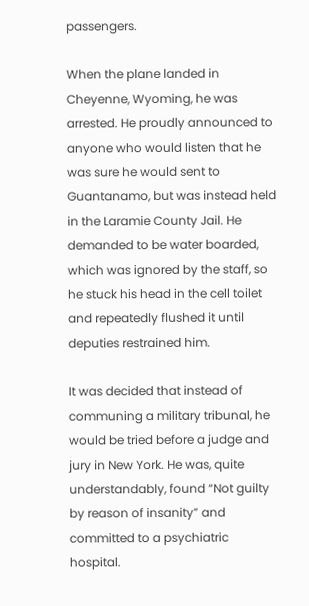passengers.

When the plane landed in Cheyenne, Wyoming, he was arrested. He proudly announced to anyone who would listen that he was sure he would sent to Guantanamo, but was instead held in the Laramie County Jail. He demanded to be water boarded, which was ignored by the staff, so he stuck his head in the cell toilet and repeatedly flushed it until deputies restrained him.

It was decided that instead of communing a military tribunal, he would be tried before a judge and jury in New York. He was, quite understandably, found “Not guilty by reason of insanity” and committed to a psychiatric hospital.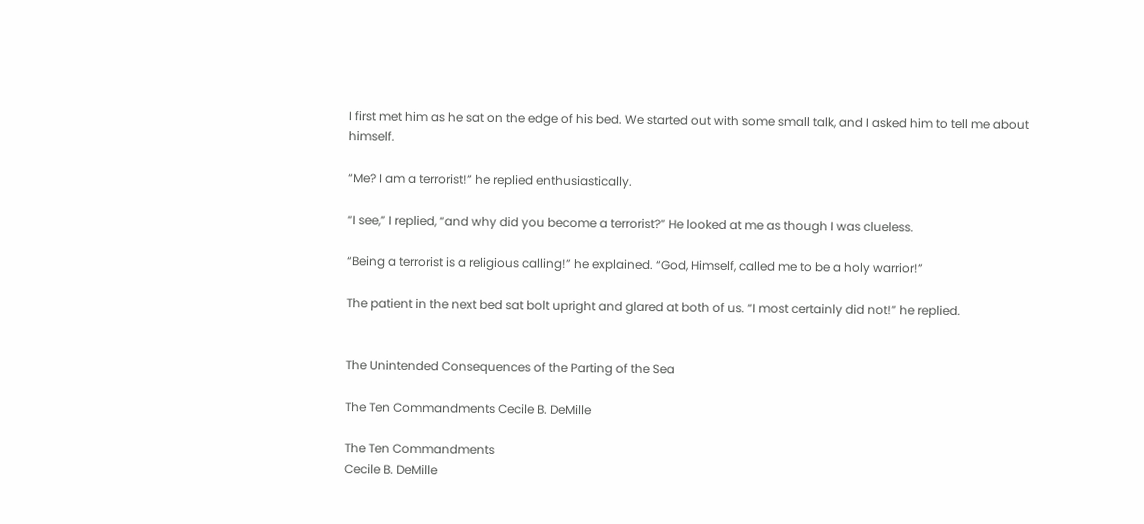I first met him as he sat on the edge of his bed. We started out with some small talk, and I asked him to tell me about himself.

“Me? I am a terrorist!” he replied enthusiastically.

“I see,” I replied, “and why did you become a terrorist?” He looked at me as though I was clueless.

“Being a terrorist is a religious calling!” he explained. “God, Himself, called me to be a holy warrior!”

The patient in the next bed sat bolt upright and glared at both of us. “I most certainly did not!” he replied.


The Unintended Consequences of the Parting of the Sea

The Ten Commandments Cecile B. DeMille

The Ten Commandments
Cecile B. DeMille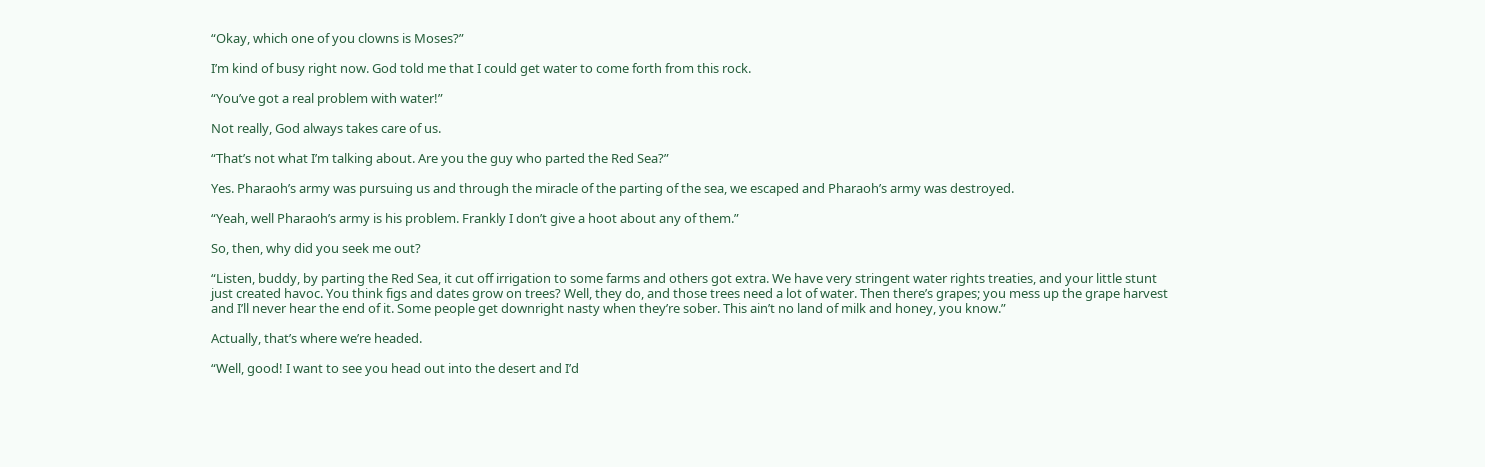“Okay, which one of you clowns is Moses?”

I’m kind of busy right now. God told me that I could get water to come forth from this rock.

“You’ve got a real problem with water!”

Not really, God always takes care of us.

“That’s not what I’m talking about. Are you the guy who parted the Red Sea?”

Yes. Pharaoh’s army was pursuing us and through the miracle of the parting of the sea, we escaped and Pharaoh’s army was destroyed.

“Yeah, well Pharaoh’s army is his problem. Frankly I don’t give a hoot about any of them.”

So, then, why did you seek me out?

“Listen, buddy, by parting the Red Sea, it cut off irrigation to some farms and others got extra. We have very stringent water rights treaties, and your little stunt just created havoc. You think figs and dates grow on trees? Well, they do, and those trees need a lot of water. Then there’s grapes; you mess up the grape harvest and I’ll never hear the end of it. Some people get downright nasty when they’re sober. This ain’t no land of milk and honey, you know.”

Actually, that’s where we’re headed.

“Well, good! I want to see you head out into the desert and I’d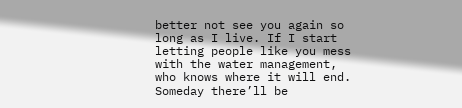better not see you again so long as I live. If I start letting people like you mess with the water management, who knows where it will end. Someday there’ll be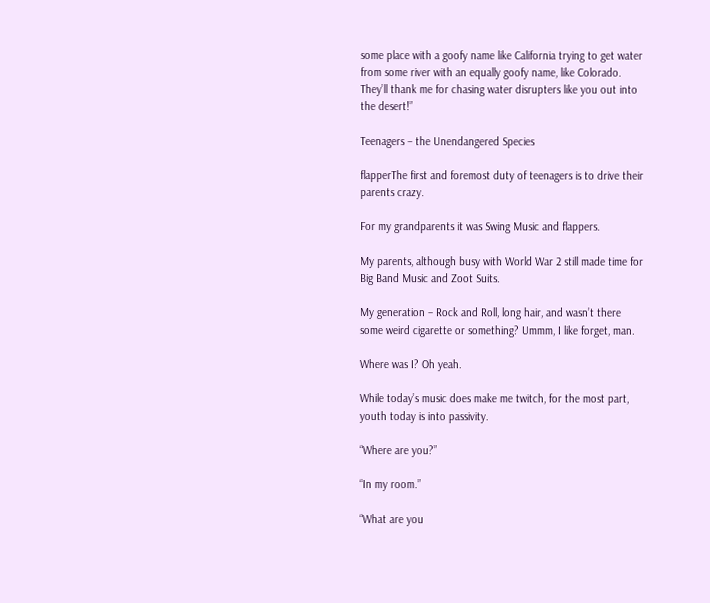some place with a goofy name like California trying to get water from some river with an equally goofy name, like Colorado. They’ll thank me for chasing water disrupters like you out into the desert!”

Teenagers – the Unendangered Species

flapperThe first and foremost duty of teenagers is to drive their parents crazy.

For my grandparents it was Swing Music and flappers.

My parents, although busy with World War 2 still made time for Big Band Music and Zoot Suits.

My generation – Rock and Roll, long hair, and wasn’t there some weird cigarette or something? Ummm, I like forget, man.

Where was I? Oh yeah.

While today’s music does make me twitch, for the most part, youth today is into passivity.

“Where are you?”

“In my room.”

“What are you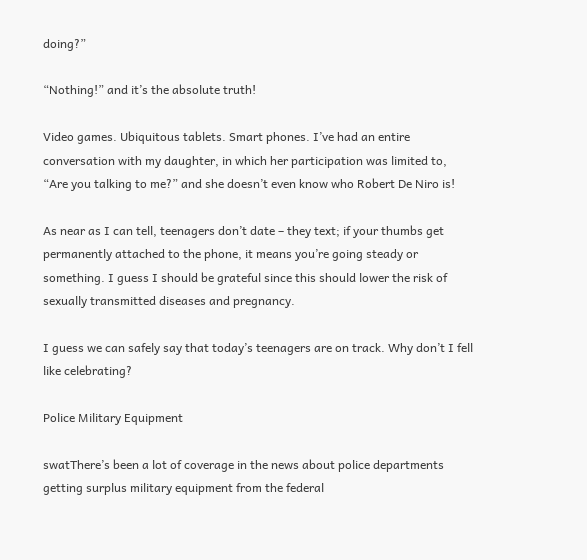doing?”

“Nothing!” and it’s the absolute truth!

Video games. Ubiquitous tablets. Smart phones. I’ve had an entire conversation with my daughter, in which her participation was limited to, “Are you talking to me?” and she doesn’t even know who Robert De Niro is!

As near as I can tell, teenagers don’t date – they text; if your thumbs get permanently attached to the phone, it means you’re going steady or something. I guess I should be grateful since this should lower the risk of sexually transmitted diseases and pregnancy.

I guess we can safely say that today’s teenagers are on track. Why don’t I fell like celebrating?

Police Military Equipment

swatThere’s been a lot of coverage in the news about police departments getting surplus military equipment from the federal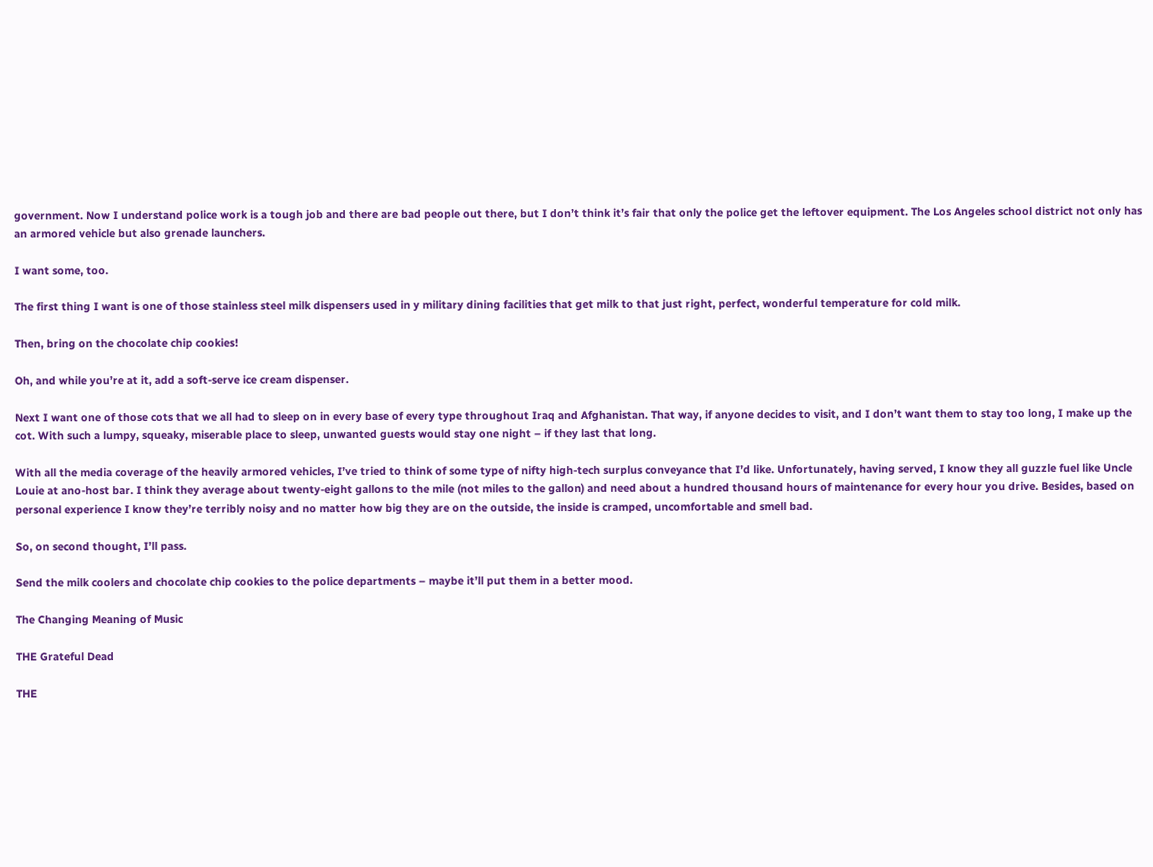government. Now I understand police work is a tough job and there are bad people out there, but I don’t think it’s fair that only the police get the leftover equipment. The Los Angeles school district not only has an armored vehicle but also grenade launchers.

I want some, too.

The first thing I want is one of those stainless steel milk dispensers used in y military dining facilities that get milk to that just right, perfect, wonderful temperature for cold milk.

Then, bring on the chocolate chip cookies!

Oh, and while you’re at it, add a soft-serve ice cream dispenser.

Next I want one of those cots that we all had to sleep on in every base of every type throughout Iraq and Afghanistan. That way, if anyone decides to visit, and I don’t want them to stay too long, I make up the cot. With such a lumpy, squeaky, miserable place to sleep, unwanted guests would stay one night – if they last that long.

With all the media coverage of the heavily armored vehicles, I’ve tried to think of some type of nifty high-tech surplus conveyance that I’d like. Unfortunately, having served, I know they all guzzle fuel like Uncle Louie at ano-host bar. I think they average about twenty-eight gallons to the mile (not miles to the gallon) and need about a hundred thousand hours of maintenance for every hour you drive. Besides, based on personal experience I know they’re terribly noisy and no matter how big they are on the outside, the inside is cramped, uncomfortable and smell bad.

So, on second thought, I’ll pass.

Send the milk coolers and chocolate chip cookies to the police departments – maybe it’ll put them in a better mood.

The Changing Meaning of Music

THE Grateful Dead

THE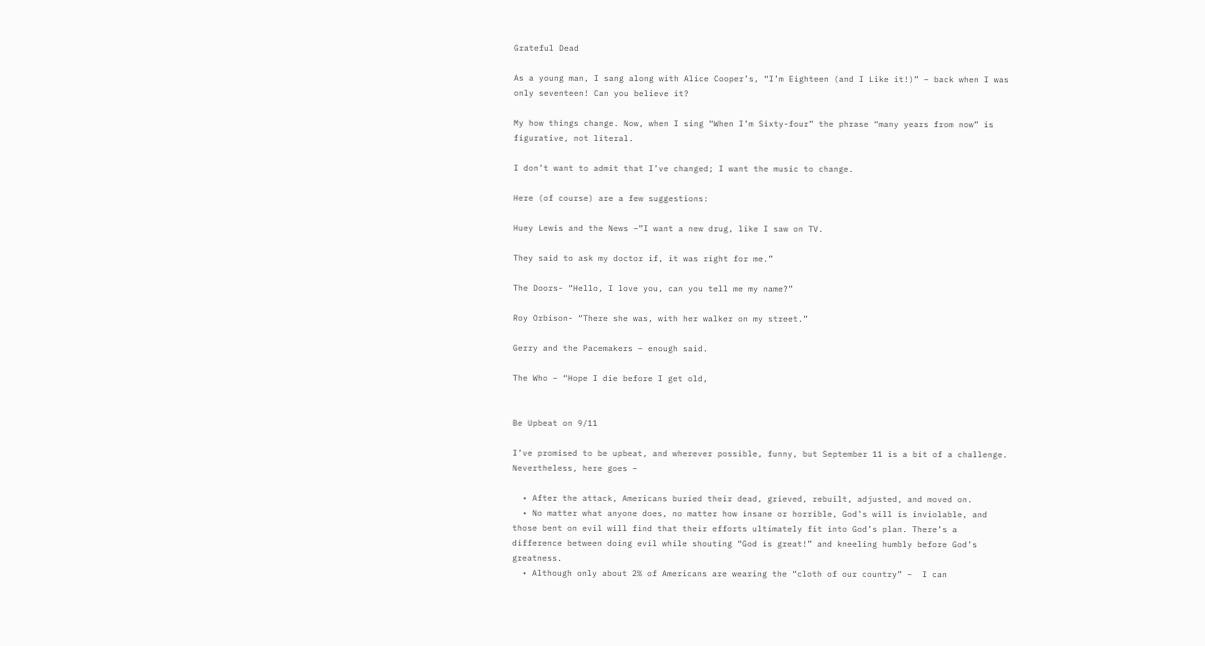Grateful Dead

As a young man, I sang along with Alice Cooper’s, “I’m Eighteen (and I Like it!)” – back when I was only seventeen! Can you believe it?

My how things change. Now, when I sing “When I’m Sixty-four” the phrase “many years from now” is figurative, not literal.

I don’t want to admit that I’ve changed; I want the music to change.

Here (of course) are a few suggestions:

Huey Lewis and the News –”I want a new drug, like I saw on TV.

They said to ask my doctor if, it was right for me.”

The Doors- “Hello, I love you, can you tell me my name?”

Roy Orbison- “There she was, with her walker on my street.”

Gerry and the Pacemakers – enough said.

The Who – “Hope I die before I get old,


Be Upbeat on 9/11

I’ve promised to be upbeat, and wherever possible, funny, but September 11 is a bit of a challenge. Nevertheless, here goes –

  • After the attack, Americans buried their dead, grieved, rebuilt, adjusted, and moved on.
  • No matter what anyone does, no matter how insane or horrible, God’s will is inviolable, and those bent on evil will find that their efforts ultimately fit into God’s plan. There’s a difference between doing evil while shouting “God is great!” and kneeling humbly before God’s greatness.
  • Although only about 2% of Americans are wearing the “cloth of our country” –  I can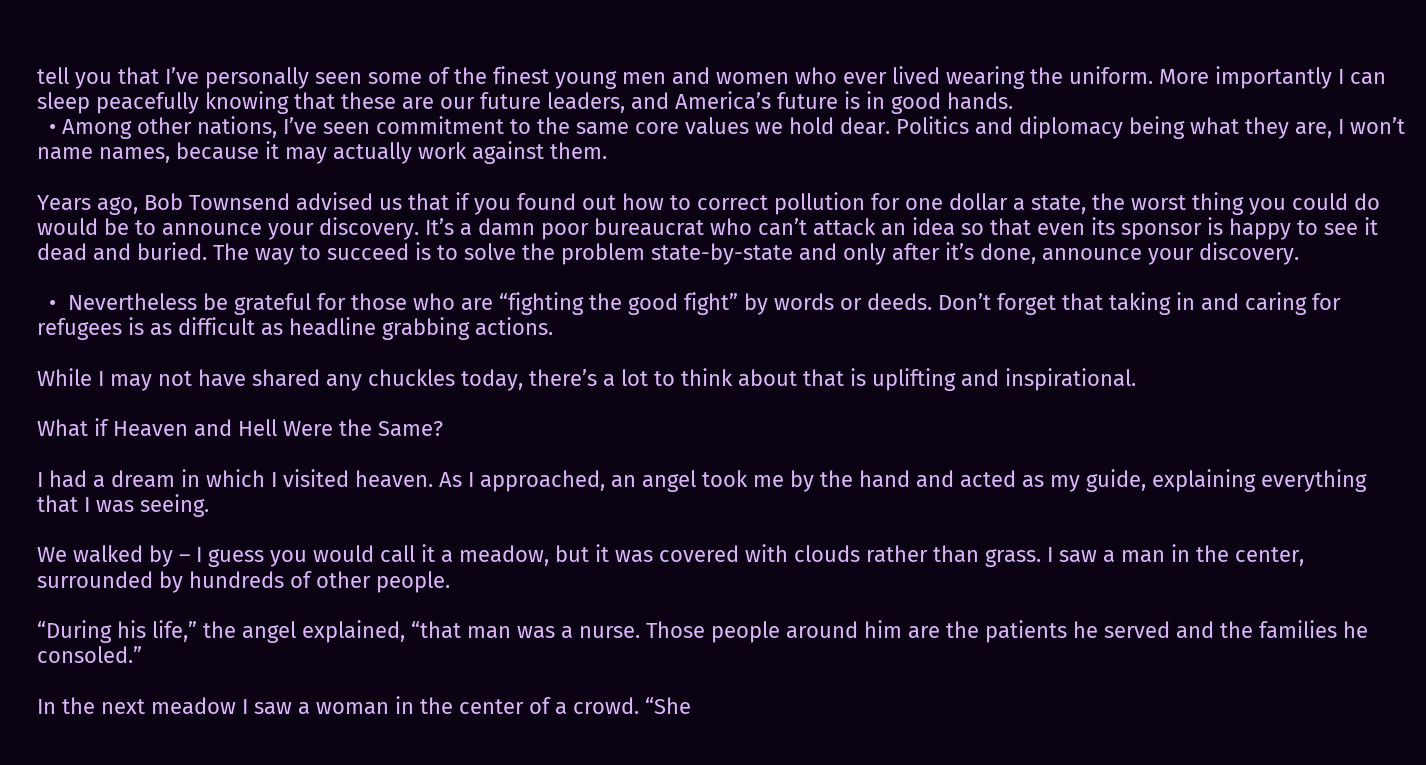tell you that I’ve personally seen some of the finest young men and women who ever lived wearing the uniform. More importantly I can sleep peacefully knowing that these are our future leaders, and America’s future is in good hands.
  • Among other nations, I’ve seen commitment to the same core values we hold dear. Politics and diplomacy being what they are, I won’t name names, because it may actually work against them.

Years ago, Bob Townsend advised us that if you found out how to correct pollution for one dollar a state, the worst thing you could do would be to announce your discovery. It’s a damn poor bureaucrat who can’t attack an idea so that even its sponsor is happy to see it dead and buried. The way to succeed is to solve the problem state-by-state and only after it’s done, announce your discovery.

  •  Nevertheless be grateful for those who are “fighting the good fight” by words or deeds. Don’t forget that taking in and caring for refugees is as difficult as headline grabbing actions.

While I may not have shared any chuckles today, there’s a lot to think about that is uplifting and inspirational.

What if Heaven and Hell Were the Same?

I had a dream in which I visited heaven. As I approached, an angel took me by the hand and acted as my guide, explaining everything that I was seeing.

We walked by – I guess you would call it a meadow, but it was covered with clouds rather than grass. I saw a man in the center, surrounded by hundreds of other people.

“During his life,” the angel explained, “that man was a nurse. Those people around him are the patients he served and the families he consoled.”

In the next meadow I saw a woman in the center of a crowd. “She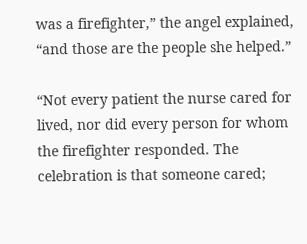was a firefighter,” the angel explained, “and those are the people she helped.”

“Not every patient the nurse cared for lived, nor did every person for whom the firefighter responded. The celebration is that someone cared;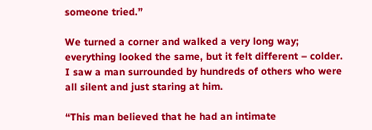someone tried.”

We turned a corner and walked a very long way; everything looked the same, but it felt different – colder. I saw a man surrounded by hundreds of others who were all silent and just staring at him.

“This man believed that he had an intimate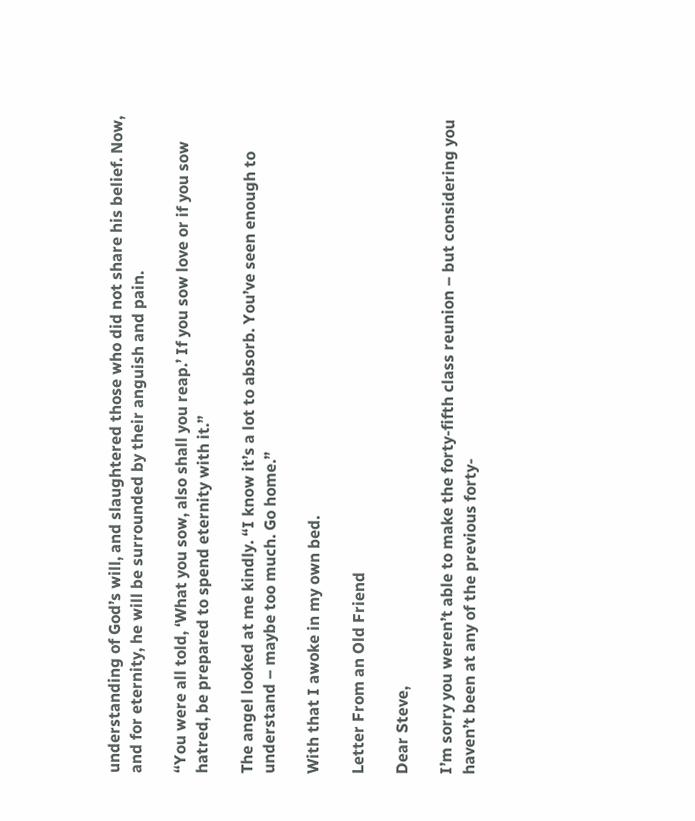understanding of God’s will, and slaughtered those who did not share his belief. Now, and for eternity, he will be surrounded by their anguish and pain.

“You were all told, ‘What you sow, also shall you reap.’ If you sow love or if you sow hatred, be prepared to spend eternity with it.”

The angel looked at me kindly. “I know it’s a lot to absorb. You’ve seen enough to understand – maybe too much. Go home.”

With that I awoke in my own bed.

Letter From an Old Friend

Dear Steve,

I’m sorry you weren’t able to make the forty-fifth class reunion – but considering you haven’t been at any of the previous forty-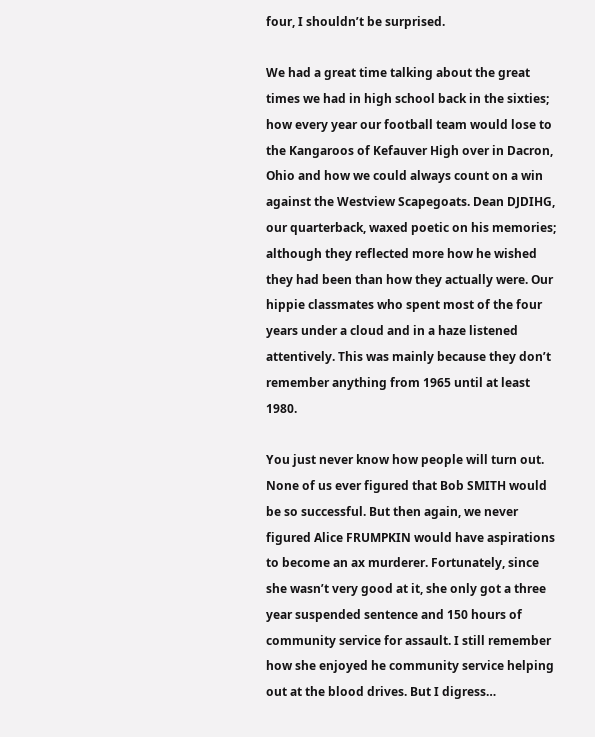four, I shouldn’t be surprised.

We had a great time talking about the great times we had in high school back in the sixties; how every year our football team would lose to the Kangaroos of Kefauver High over in Dacron, Ohio and how we could always count on a win against the Westview Scapegoats. Dean DJDIHG, our quarterback, waxed poetic on his memories; although they reflected more how he wished they had been than how they actually were. Our hippie classmates who spent most of the four years under a cloud and in a haze listened attentively. This was mainly because they don’t remember anything from 1965 until at least 1980.

You just never know how people will turn out. None of us ever figured that Bob SMITH would be so successful. But then again, we never figured Alice FRUMPKIN would have aspirations to become an ax murderer. Fortunately, since she wasn’t very good at it, she only got a three year suspended sentence and 150 hours of community service for assault. I still remember how she enjoyed he community service helping out at the blood drives. But I digress…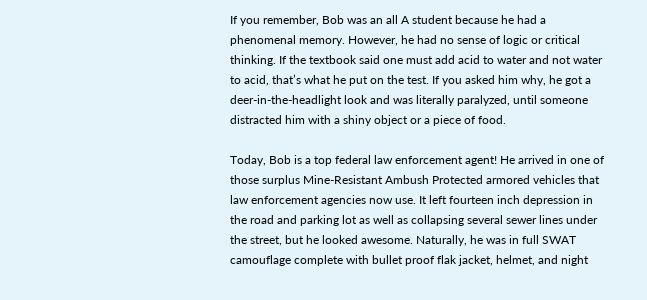If you remember, Bob was an all A student because he had a phenomenal memory. However, he had no sense of logic or critical thinking. If the textbook said one must add acid to water and not water to acid, that’s what he put on the test. If you asked him why, he got a deer-in-the-headlight look and was literally paralyzed, until someone distracted him with a shiny object or a piece of food.

Today, Bob is a top federal law enforcement agent! He arrived in one of those surplus Mine-Resistant Ambush Protected armored vehicles that law enforcement agencies now use. It left fourteen inch depression in the road and parking lot as well as collapsing several sewer lines under the street, but he looked awesome. Naturally, he was in full SWAT camouflage complete with bullet proof flak jacket, helmet, and night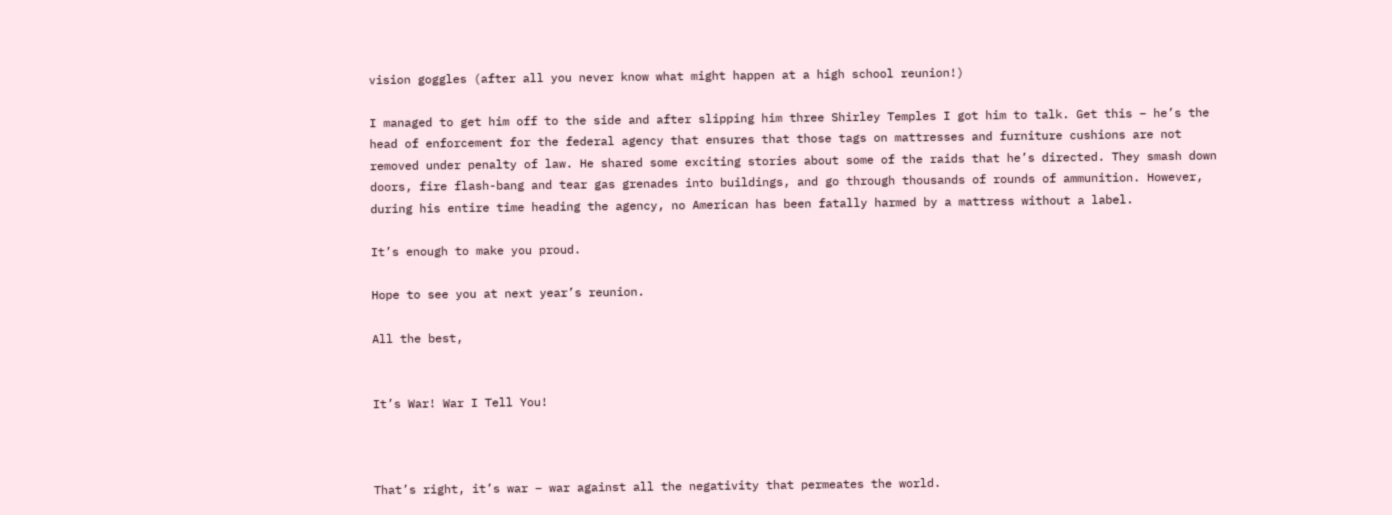vision goggles (after all you never know what might happen at a high school reunion!)

I managed to get him off to the side and after slipping him three Shirley Temples I got him to talk. Get this – he’s the head of enforcement for the federal agency that ensures that those tags on mattresses and furniture cushions are not removed under penalty of law. He shared some exciting stories about some of the raids that he’s directed. They smash down doors, fire flash-bang and tear gas grenades into buildings, and go through thousands of rounds of ammunition. However, during his entire time heading the agency, no American has been fatally harmed by a mattress without a label.

It’s enough to make you proud.

Hope to see you at next year’s reunion.

All the best,


It’s War! War I Tell You!



That’s right, it’s war – war against all the negativity that permeates the world.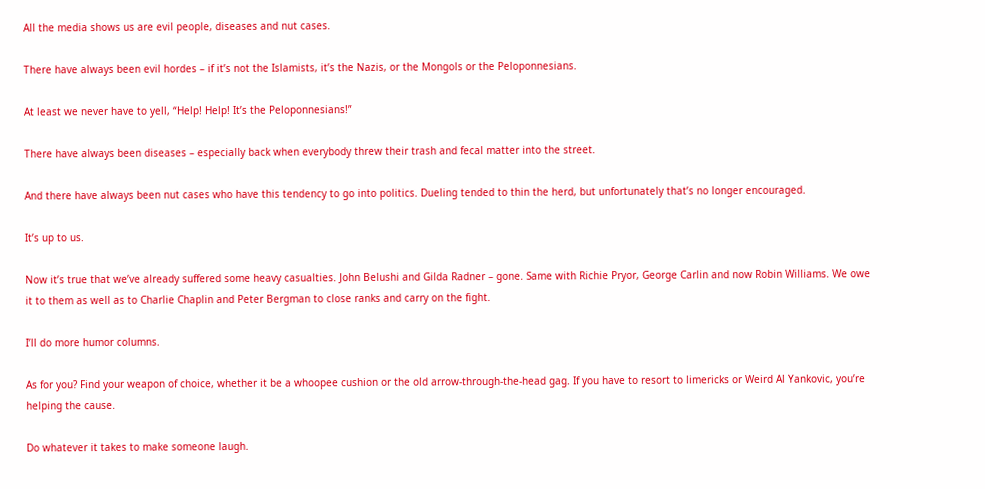All the media shows us are evil people, diseases and nut cases.

There have always been evil hordes – if it’s not the Islamists, it’s the Nazis, or the Mongols or the Peloponnesians.

At least we never have to yell, “Help! Help! It’s the Peloponnesians!”

There have always been diseases – especially back when everybody threw their trash and fecal matter into the street.

And there have always been nut cases who have this tendency to go into politics. Dueling tended to thin the herd, but unfortunately that’s no longer encouraged.

It’s up to us.

Now it’s true that we’ve already suffered some heavy casualties. John Belushi and Gilda Radner – gone. Same with Richie Pryor, George Carlin and now Robin Williams. We owe it to them as well as to Charlie Chaplin and Peter Bergman to close ranks and carry on the fight.

I’ll do more humor columns.

As for you? Find your weapon of choice, whether it be a whoopee cushion or the old arrow-through-the-head gag. If you have to resort to limericks or Weird Al Yankovic, you’re helping the cause.

Do whatever it takes to make someone laugh.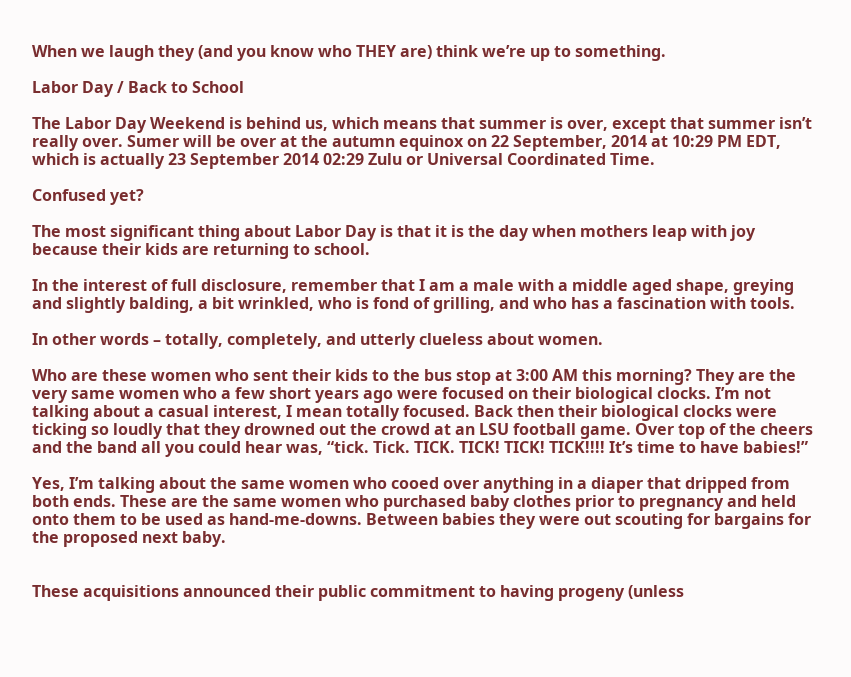When we laugh they (and you know who THEY are) think we’re up to something.

Labor Day / Back to School

The Labor Day Weekend is behind us, which means that summer is over, except that summer isn’t really over. Sumer will be over at the autumn equinox on 22 September, 2014 at 10:29 PM EDT, which is actually 23 September 2014 02:29 Zulu or Universal Coordinated Time.

Confused yet?

The most significant thing about Labor Day is that it is the day when mothers leap with joy because their kids are returning to school.

In the interest of full disclosure, remember that I am a male with a middle aged shape, greying and slightly balding, a bit wrinkled, who is fond of grilling, and who has a fascination with tools.

In other words – totally, completely, and utterly clueless about women.

Who are these women who sent their kids to the bus stop at 3:00 AM this morning? They are the very same women who a few short years ago were focused on their biological clocks. I’m not talking about a casual interest, I mean totally focused. Back then their biological clocks were ticking so loudly that they drowned out the crowd at an LSU football game. Over top of the cheers and the band all you could hear was, “tick. Tick. TICK. TICK! TICK! TICK!!!! It’s time to have babies!”

Yes, I’m talking about the same women who cooed over anything in a diaper that dripped from both ends. These are the same women who purchased baby clothes prior to pregnancy and held onto them to be used as hand-me-downs. Between babies they were out scouting for bargains for the proposed next baby.


These acquisitions announced their public commitment to having progeny (unless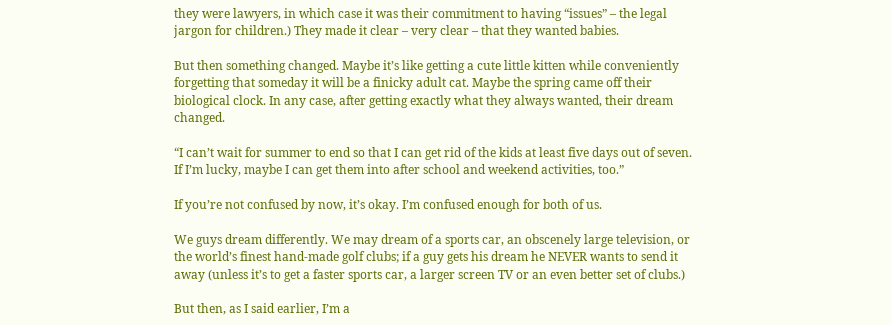they were lawyers, in which case it was their commitment to having “issues” – the legal jargon for children.) They made it clear – very clear – that they wanted babies.

But then something changed. Maybe it’s like getting a cute little kitten while conveniently forgetting that someday it will be a finicky adult cat. Maybe the spring came off their biological clock. In any case, after getting exactly what they always wanted, their dream changed.

“I can’t wait for summer to end so that I can get rid of the kids at least five days out of seven. If I’m lucky, maybe I can get them into after school and weekend activities, too.”

If you’re not confused by now, it’s okay. I’m confused enough for both of us.

We guys dream differently. We may dream of a sports car, an obscenely large television, or the world’s finest hand-made golf clubs; if a guy gets his dream he NEVER wants to send it away (unless it’s to get a faster sports car, a larger screen TV or an even better set of clubs.)

But then, as I said earlier, I’m a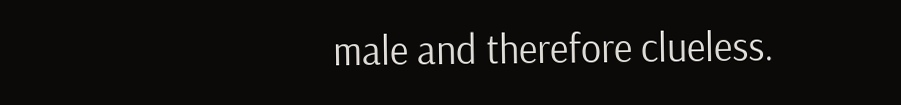male and therefore clueless.